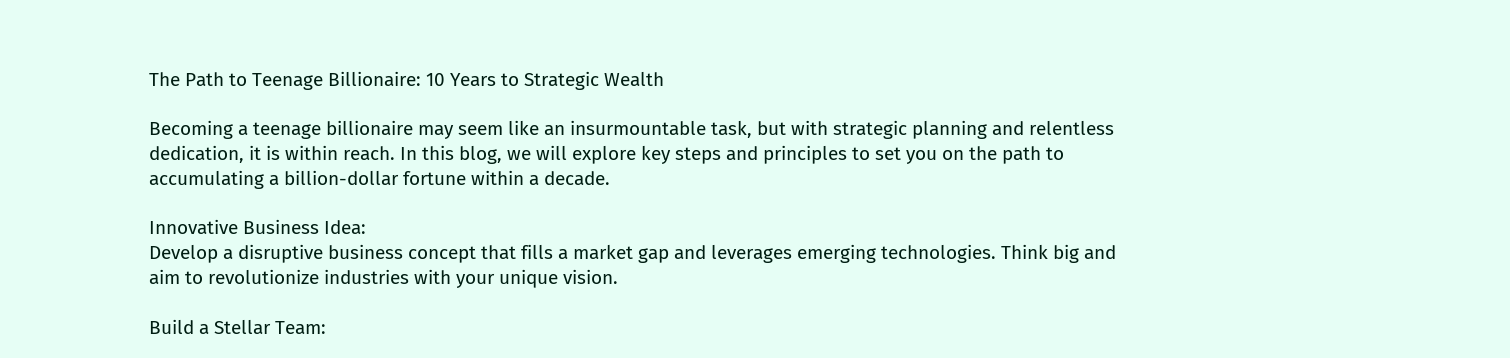The Path to Teenage Billionaire: 10 Years to Strategic Wealth

Becoming a teenage billionaire may seem like an insurmountable task, but with strategic planning and relentless dedication, it is within reach. In this blog, we will explore key steps and principles to set you on the path to accumulating a billion-dollar fortune within a decade.

Innovative Business Idea:
Develop a disruptive business concept that fills a market gap and leverages emerging technologies. Think big and aim to revolutionize industries with your unique vision.

Build a Stellar Team: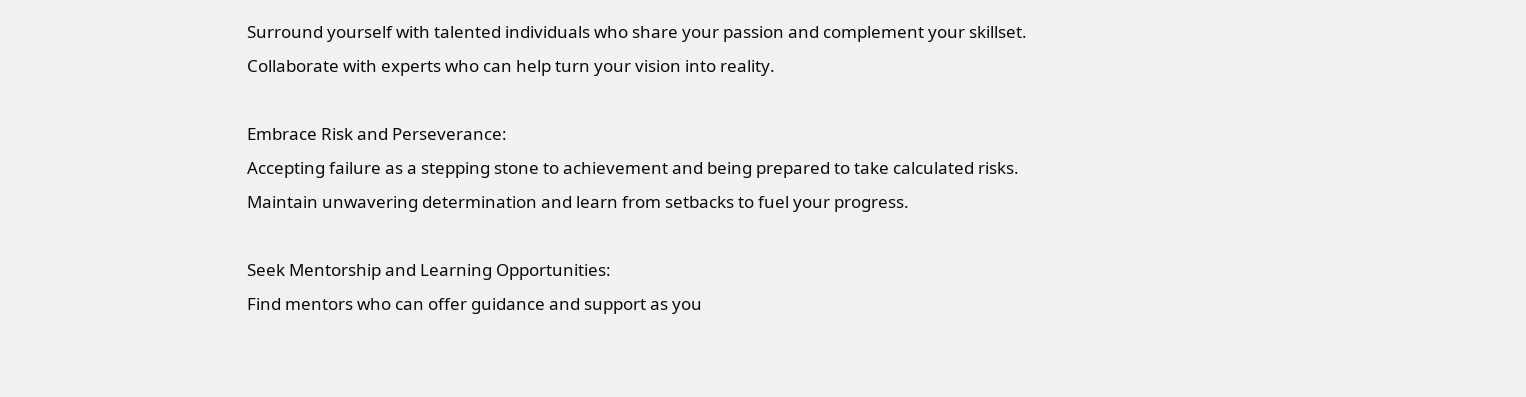Surround yourself with talented individuals who share your passion and complement your skillset. Collaborate with experts who can help turn your vision into reality.

Embrace Risk and Perseverance:
Accepting failure as a stepping stone to achievement and being prepared to take calculated risks. Maintain unwavering determination and learn from setbacks to fuel your progress.

Seek Mentorship and Learning Opportunities:
Find mentors who can offer guidance and support as you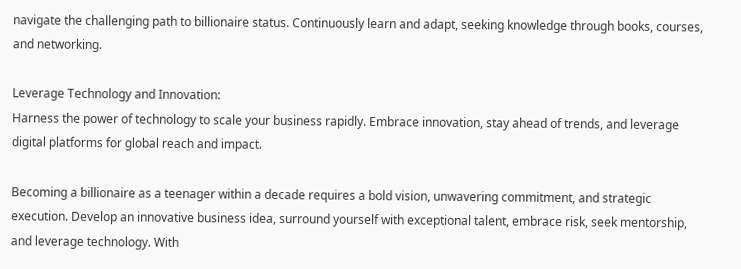navigate the challenging path to billionaire status. Continuously learn and adapt, seeking knowledge through books, courses, and networking.

Leverage Technology and Innovation:
Harness the power of technology to scale your business rapidly. Embrace innovation, stay ahead of trends, and leverage digital platforms for global reach and impact.

Becoming a billionaire as a teenager within a decade requires a bold vision, unwavering commitment, and strategic execution. Develop an innovative business idea, surround yourself with exceptional talent, embrace risk, seek mentorship, and leverage technology. With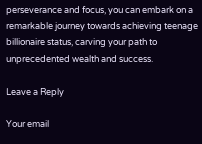perseverance and focus, you can embark on a remarkable journey towards achieving teenage billionaire status, carving your path to unprecedented wealth and success.

Leave a Reply

Your email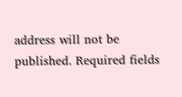address will not be published. Required fields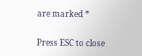are marked *

Press ESC to close